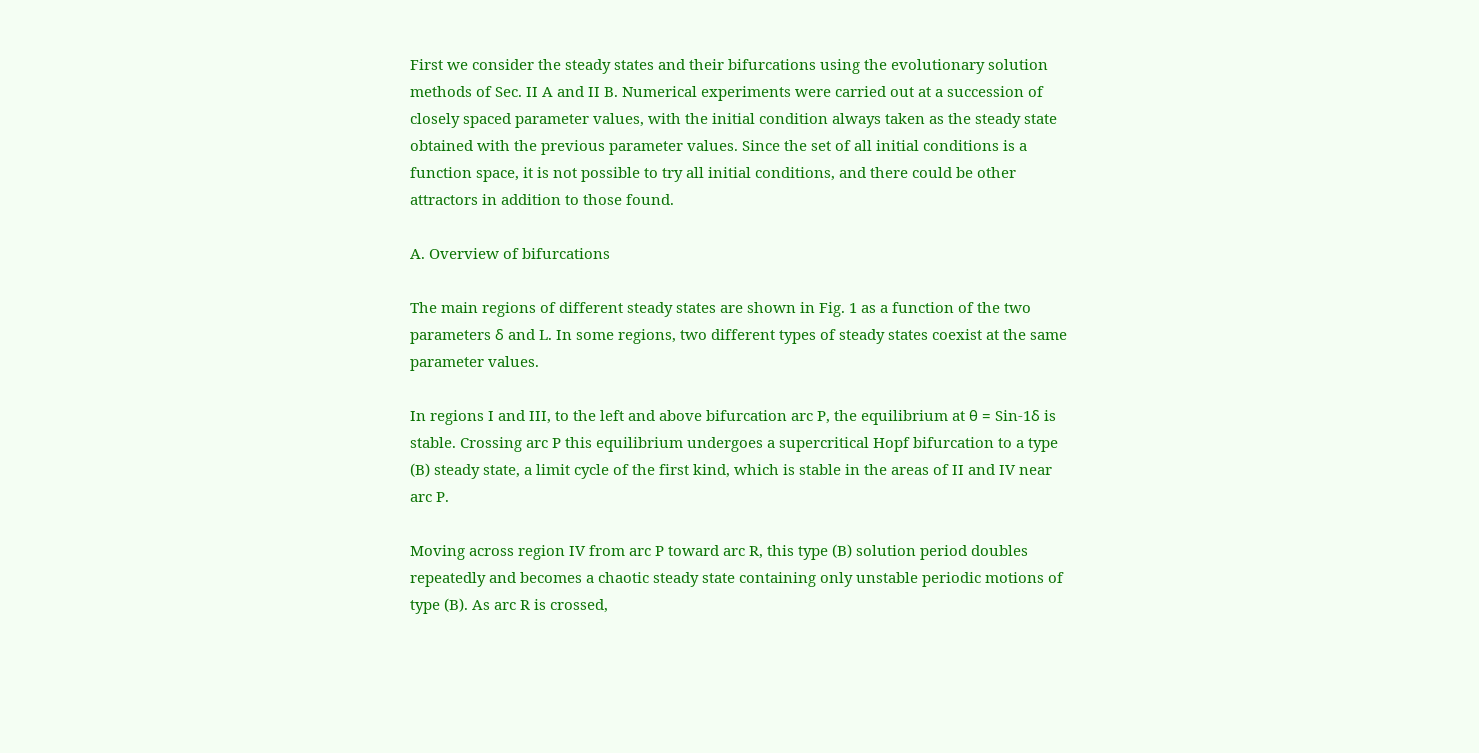First we consider the steady states and their bifurcations using the evolutionary solution methods of Sec. II A and II B. Numerical experiments were carried out at a succession of closely spaced parameter values, with the initial condition always taken as the steady state obtained with the previous parameter values. Since the set of all initial conditions is a function space, it is not possible to try all initial conditions, and there could be other attractors in addition to those found.

A. Overview of bifurcations

The main regions of different steady states are shown in Fig. 1 as a function of the two parameters δ and L. In some regions, two different types of steady states coexist at the same parameter values.

In regions I and III, to the left and above bifurcation arc P, the equilibrium at θ = Sin-1δ is stable. Crossing arc P this equilibrium undergoes a supercritical Hopf bifurcation to a type (B) steady state, a limit cycle of the first kind, which is stable in the areas of II and IV near arc P.

Moving across region IV from arc P toward arc R, this type (B) solution period doubles repeatedly and becomes a chaotic steady state containing only unstable periodic motions of type (B). As arc R is crossed,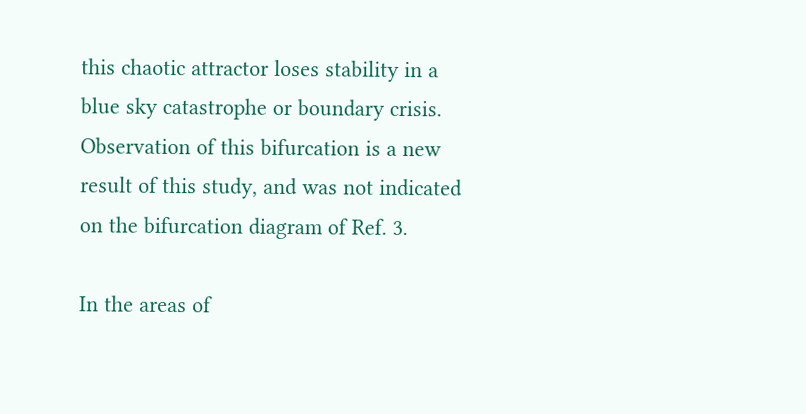this chaotic attractor loses stability in a blue sky catastrophe or boundary crisis. Observation of this bifurcation is a new result of this study, and was not indicated on the bifurcation diagram of Ref. 3.

In the areas of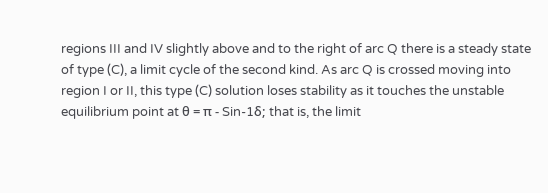regions III and IV slightly above and to the right of arc Q there is a steady state of type (C), a limit cycle of the second kind. As arc Q is crossed moving into region I or II, this type (C) solution loses stability as it touches the unstable equilibrium point at θ = π - Sin-1δ; that is, the limit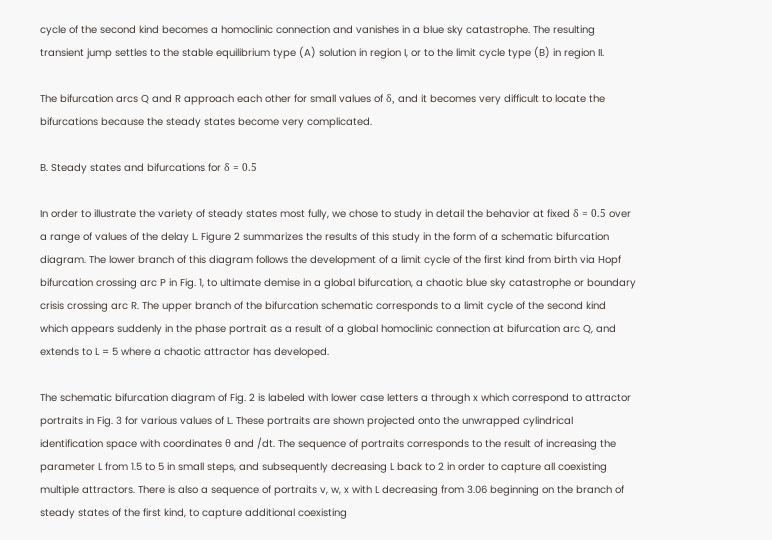cycle of the second kind becomes a homoclinic connection and vanishes in a blue sky catastrophe. The resulting transient jump settles to the stable equilibrium type (A) solution in region I, or to the limit cycle type (B) in region II.

The bifurcation arcs Q and R approach each other for small values of δ, and it becomes very difficult to locate the bifurcations because the steady states become very complicated.

B. Steady states and bifurcations for δ = 0.5

In order to illustrate the variety of steady states most fully, we chose to study in detail the behavior at fixed δ = 0.5 over a range of values of the delay L. Figure 2 summarizes the results of this study in the form of a schematic bifurcation diagram. The lower branch of this diagram follows the development of a limit cycle of the first kind from birth via Hopf bifurcation crossing arc P in Fig. 1, to ultimate demise in a global bifurcation, a chaotic blue sky catastrophe or boundary crisis crossing arc R. The upper branch of the bifurcation schematic corresponds to a limit cycle of the second kind which appears suddenly in the phase portrait as a result of a global homoclinic connection at bifurcation arc Q, and extends to L = 5 where a chaotic attractor has developed.

The schematic bifurcation diagram of Fig. 2 is labeled with lower case letters a through x which correspond to attractor portraits in Fig. 3 for various values of L. These portraits are shown projected onto the unwrapped cylindrical identification space with coordinates θ and /dt. The sequence of portraits corresponds to the result of increasing the parameter L from 1.5 to 5 in small steps, and subsequently decreasing L back to 2 in order to capture all coexisting multiple attractors. There is also a sequence of portraits v, w, x with L decreasing from 3.06 beginning on the branch of steady states of the first kind, to capture additional coexisting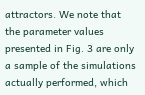attractors. We note that the parameter values presented in Fig. 3 are only a sample of the simulations actually performed, which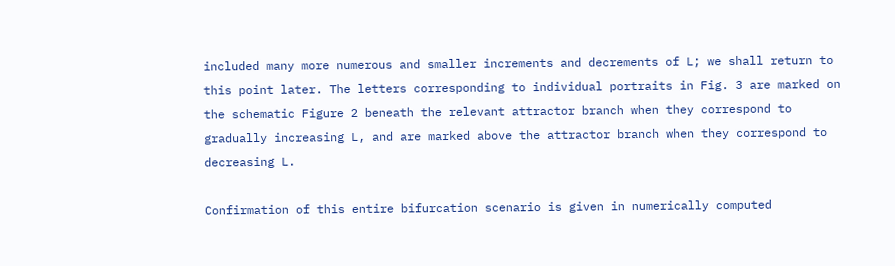included many more numerous and smaller increments and decrements of L; we shall return to this point later. The letters corresponding to individual portraits in Fig. 3 are marked on the schematic Figure 2 beneath the relevant attractor branch when they correspond to gradually increasing L, and are marked above the attractor branch when they correspond to decreasing L.

Confirmation of this entire bifurcation scenario is given in numerically computed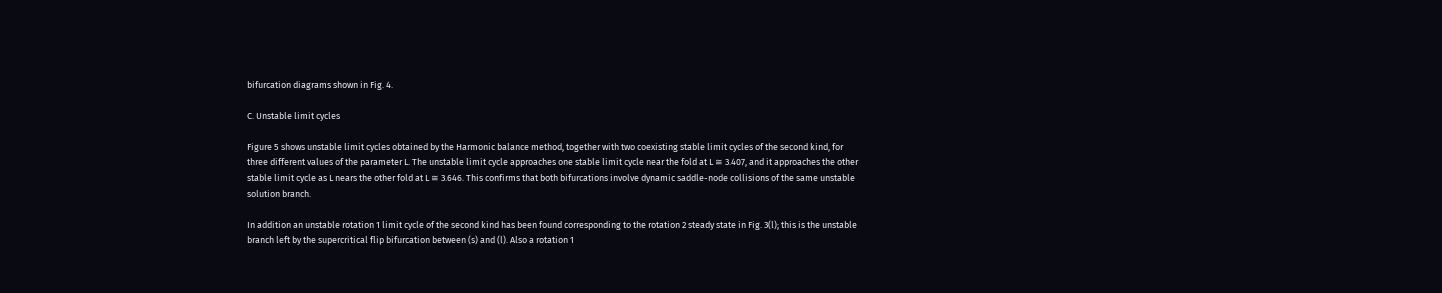bifurcation diagrams shown in Fig. 4.

C. Unstable limit cycles

Figure 5 shows unstable limit cycles obtained by the Harmonic balance method, together with two coexisting stable limit cycles of the second kind, for three different values of the parameter L. The unstable limit cycle approaches one stable limit cycle near the fold at L ≅ 3.407, and it approaches the other stable limit cycle as L nears the other fold at L ≅ 3.646. This confirms that both bifurcations involve dynamic saddle-node collisions of the same unstable solution branch.

In addition an unstable rotation 1 limit cycle of the second kind has been found corresponding to the rotation 2 steady state in Fig. 3(l); this is the unstable branch left by the supercritical flip bifurcation between (s) and (l). Also a rotation 1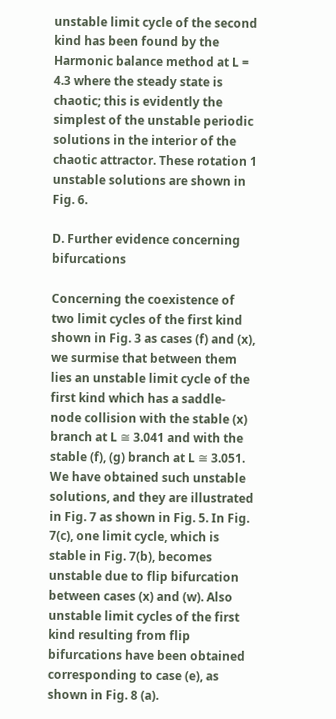unstable limit cycle of the second kind has been found by the Harmonic balance method at L = 4.3 where the steady state is chaotic; this is evidently the simplest of the unstable periodic solutions in the interior of the chaotic attractor. These rotation 1 unstable solutions are shown in Fig. 6.

D. Further evidence concerning bifurcations

Concerning the coexistence of two limit cycles of the first kind shown in Fig. 3 as cases (f) and (x), we surmise that between them lies an unstable limit cycle of the first kind which has a saddle-node collision with the stable (x) branch at L ≅ 3.041 and with the stable (f), (g) branch at L ≅ 3.051. We have obtained such unstable solutions, and they are illustrated in Fig. 7 as shown in Fig. 5. In Fig. 7(c), one limit cycle, which is stable in Fig. 7(b), becomes unstable due to flip bifurcation between cases (x) and (w). Also unstable limit cycles of the first kind resulting from flip bifurcations have been obtained corresponding to case (e), as shown in Fig. 8 (a).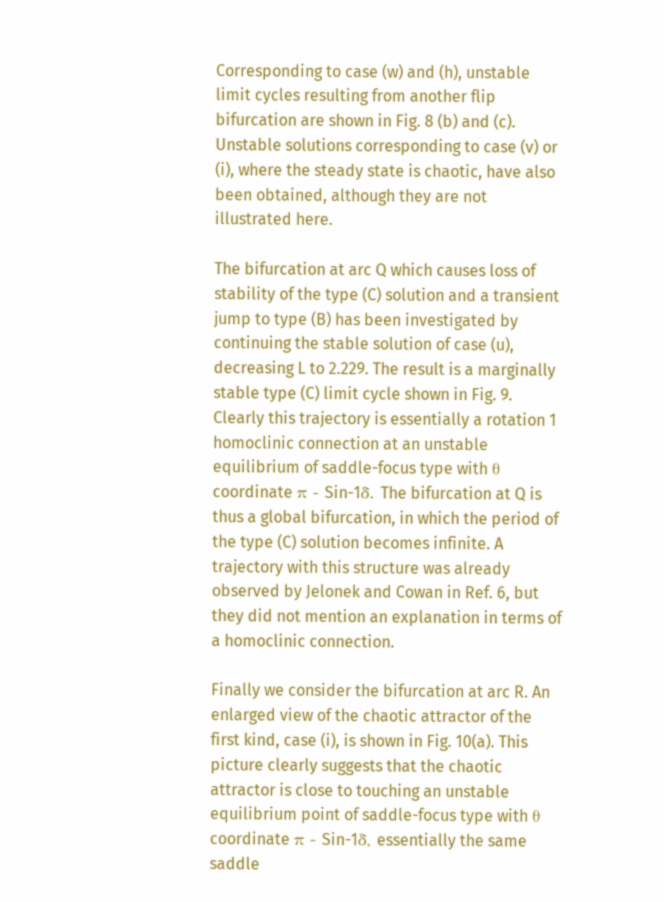Corresponding to case (w) and (h), unstable limit cycles resulting from another flip bifurcation are shown in Fig. 8 (b) and (c). Unstable solutions corresponding to case (v) or (i), where the steady state is chaotic, have also been obtained, although they are not illustrated here.

The bifurcation at arc Q which causes loss of stability of the type (C) solution and a transient jump to type (B) has been investigated by continuing the stable solution of case (u), decreasing L to 2.229. The result is a marginally stable type (C) limit cycle shown in Fig. 9. Clearly this trajectory is essentially a rotation 1 homoclinic connection at an unstable equilibrium of saddle-focus type with θ coordinate π - Sin-1δ. The bifurcation at Q is thus a global bifurcation, in which the period of the type (C) solution becomes infinite. A trajectory with this structure was already observed by Jelonek and Cowan in Ref. 6, but they did not mention an explanation in terms of a homoclinic connection.

Finally we consider the bifurcation at arc R. An enlarged view of the chaotic attractor of the first kind, case (i), is shown in Fig. 10(a). This picture clearly suggests that the chaotic attractor is close to touching an unstable equilibrium point of saddle-focus type with θ coordinate π - Sin-1δ, essentially the same saddle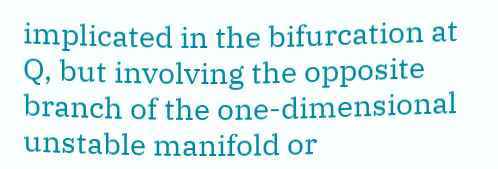implicated in the bifurcation at Q, but involving the opposite branch of the one-dimensional unstable manifold or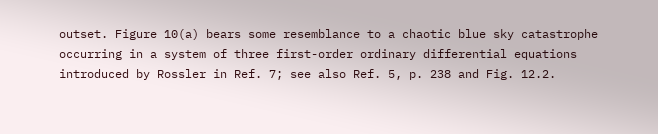outset. Figure 10(a) bears some resemblance to a chaotic blue sky catastrophe occurring in a system of three first-order ordinary differential equations introduced by Rossler in Ref. 7; see also Ref. 5, p. 238 and Fig. 12.2.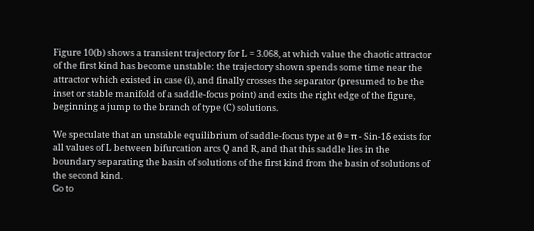Figure 10(b) shows a transient trajectory for L = 3.068, at which value the chaotic attractor of the first kind has become unstable: the trajectory shown spends some time near the attractor which existed in case (i), and finally crosses the separator (presumed to be the inset or stable manifold of a saddle-focus point) and exits the right edge of the figure, beginning a jump to the branch of type (C) solutions.

We speculate that an unstable equilibrium of saddle-focus type at θ = π - Sin-1δ exists for all values of L between bifurcation arcs Q and R, and that this saddle lies in the boundary separating the basin of solutions of the first kind from the basin of solutions of the second kind.
Go to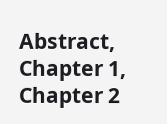Abstract, Chapter 1, Chapter 2